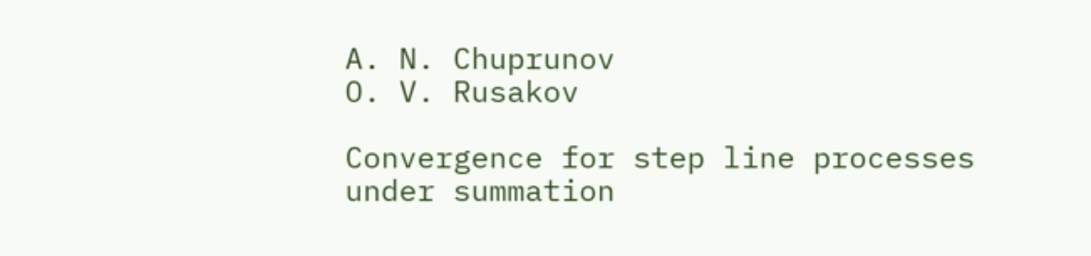A. N. Chuprunov
O. V. Rusakov

Convergence for step line processes under summation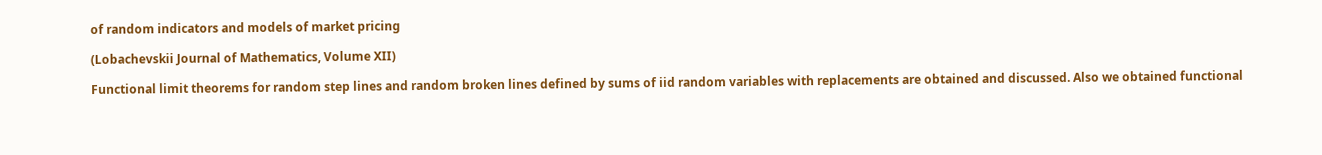of random indicators and models of market pricing

(Lobachevskii Journal of Mathematics, Volume XII)

Functional limit theorems for random step lines and random broken lines defined by sums of iid random variables with replacements are obtained and discussed. Also we obtained functional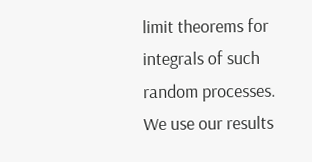limit theorems for integrals of such random processes. We use our results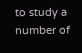to study a number of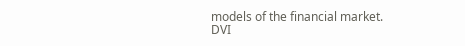models of the financial market.
DVI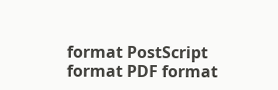format PostScript format PDF format